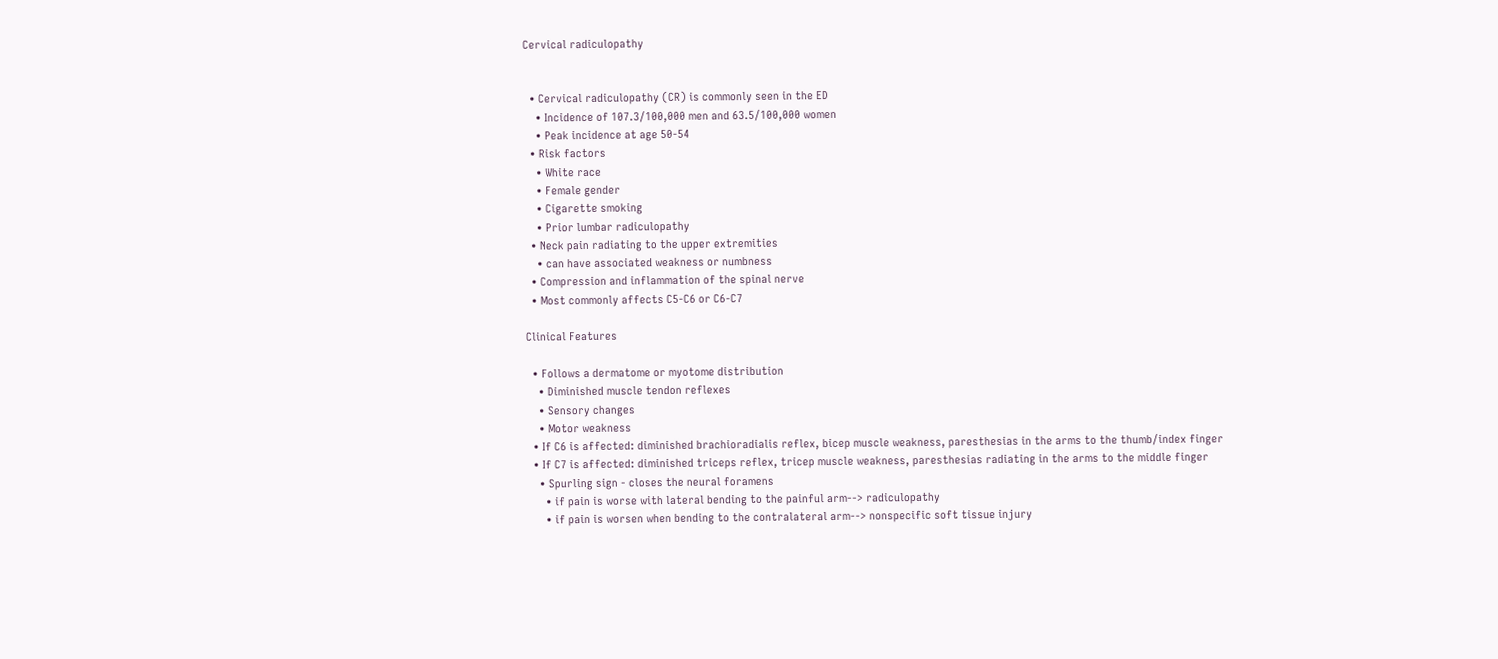Cervical radiculopathy


  • Cervical radiculopathy (CR) is commonly seen in the ED
    • Incidence of 107.3/100,000 men and 63.5/100,000 women
    • Peak incidence at age 50-54
  • Risk factors
    • White race
    • Female gender
    • Cigarette smoking
    • Prior lumbar radiculopathy
  • Neck pain radiating to the upper extremities
    • can have associated weakness or numbness
  • Compression and inflammation of the spinal nerve
  • Most commonly affects C5-C6 or C6-C7

Clinical Features

  • Follows a dermatome or myotome distribution
    • Diminished muscle tendon reflexes
    • Sensory changes
    • Motor weakness
  • If C6 is affected: diminished brachioradialis reflex, bicep muscle weakness, paresthesias in the arms to the thumb/index finger
  • If C7 is affected: diminished triceps reflex, tricep muscle weakness, paresthesias radiating in the arms to the middle finger
    • Spurling sign - closes the neural foramens
      • if pain is worse with lateral bending to the painful arm--> radiculopathy
      • if pain is worsen when bending to the contralateral arm--> nonspecific soft tissue injury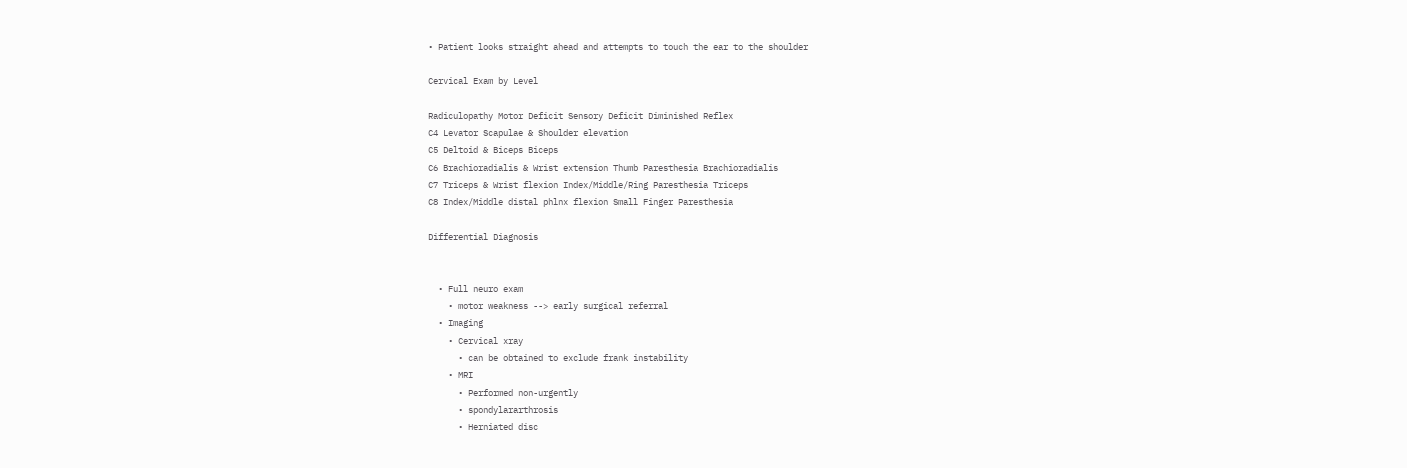• Patient looks straight ahead and attempts to touch the ear to the shoulder

Cervical Exam by Level

Radiculopathy Motor Deficit Sensory Deficit Diminished Reflex
C4 Levator Scapulae & Shoulder elevation
C5 Deltoid & Biceps Biceps
C6 Brachioradialis & Wrist extension Thumb Paresthesia Brachioradialis
C7 Triceps & Wrist flexion Index/Middle/Ring Paresthesia Triceps
C8 Index/Middle distal phlnx flexion Small Finger Paresthesia

Differential Diagnosis


  • Full neuro exam
    • motor weakness --> early surgical referral
  • Imaging
    • Cervical xray
      • can be obtained to exclude frank instability
    • MRI
      • Performed non-urgently
      • spondylararthrosis
      • Herniated disc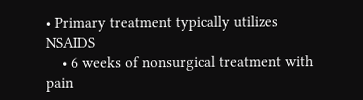• Primary treatment typically utilizes NSAIDS
    • 6 weeks of nonsurgical treatment with pain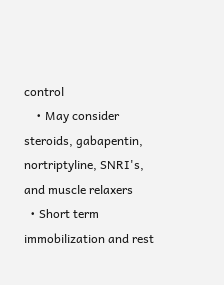control
    • May consider steroids, gabapentin, nortriptyline, SNRI's, and muscle relaxers
  • Short term immobilization and rest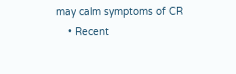may calm symptoms of CR
    • Recent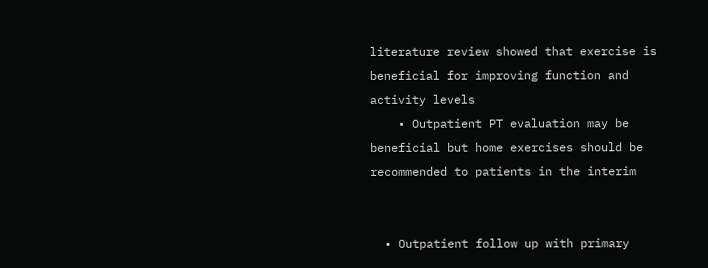literature review showed that exercise is beneficial for improving function and activity levels
    • Outpatient PT evaluation may be beneficial but home exercises should be recommended to patients in the interim


  • Outpatient follow up with primary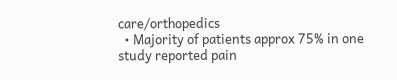care/orthopedics
  • Majority of patients approx 75% in one study reported pain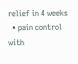relief in 4 weeks
  • pain control with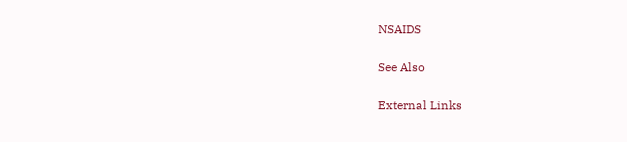NSAIDS

See Also

External Links